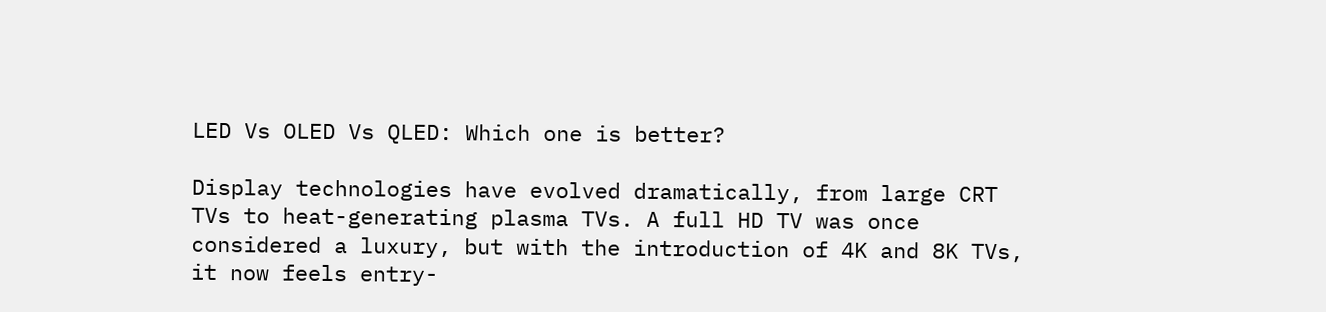LED Vs OLED Vs QLED: Which one is better?

Display technologies have evolved dramatically, from large CRT TVs to heat-generating plasma TVs. A full HD TV was once considered a luxury, but with the introduction of 4K and 8K TVs, it now feels entry-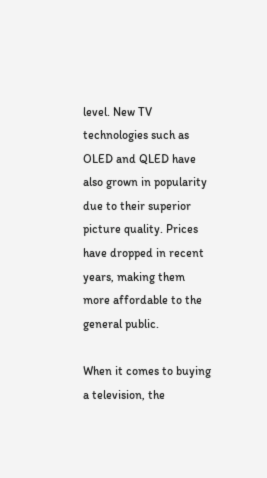level. New TV technologies such as OLED and QLED have also grown in popularity due to their superior picture quality. Prices have dropped in recent years, making them more affordable to the general public.

When it comes to buying a television, the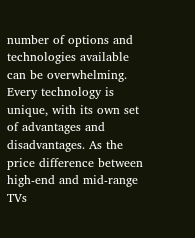number of options and technologies available can be overwhelming. Every technology is unique, with its own set of advantages and disadvantages. As the price difference between high-end and mid-range TVs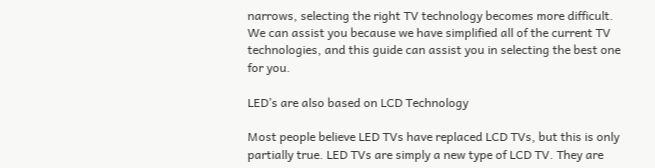narrows, selecting the right TV technology becomes more difficult. We can assist you because we have simplified all of the current TV technologies, and this guide can assist you in selecting the best one for you.

LED’s are also based on LCD Technology

Most people believe LED TVs have replaced LCD TVs, but this is only partially true. LED TVs are simply a new type of LCD TV. They are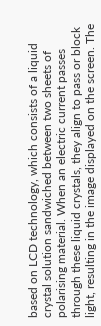based on LCD technology, which consists of a liquid crystal solution sandwiched between two sheets of polarising material. When an electric current passes through these liquid crystals, they align to pass or block light, resulting in the image displayed on the screen. The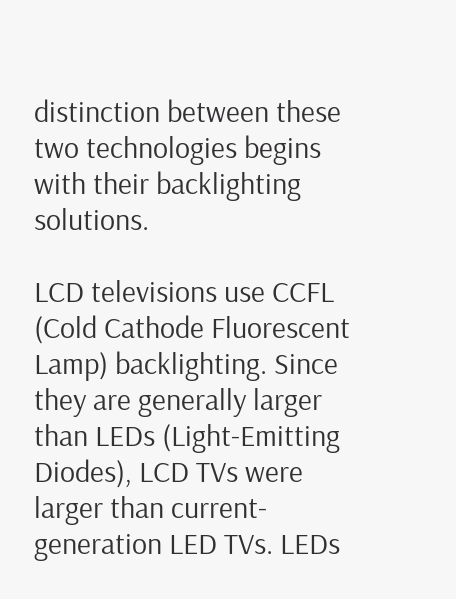distinction between these two technologies begins with their backlighting solutions.

LCD televisions use CCFL (Cold Cathode Fluorescent Lamp) backlighting. Since they are generally larger than LEDs (Light-Emitting Diodes), LCD TVs were larger than current-generation LED TVs. LEDs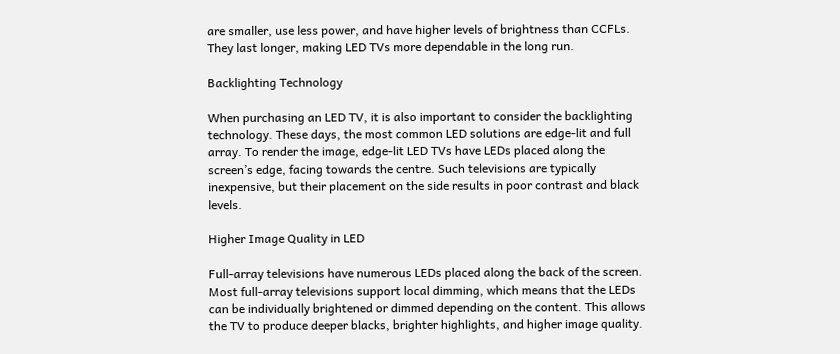are smaller, use less power, and have higher levels of brightness than CCFLs. They last longer, making LED TVs more dependable in the long run.

Backlighting Technology

When purchasing an LED TV, it is also important to consider the backlighting technology. These days, the most common LED solutions are edge-lit and full array. To render the image, edge-lit LED TVs have LEDs placed along the screen’s edge, facing towards the centre. Such televisions are typically inexpensive, but their placement on the side results in poor contrast and black levels.

Higher Image Quality in LED

Full-array televisions have numerous LEDs placed along the back of the screen. Most full-array televisions support local dimming, which means that the LEDs can be individually brightened or dimmed depending on the content. This allows the TV to produce deeper blacks, brighter highlights, and higher image quality.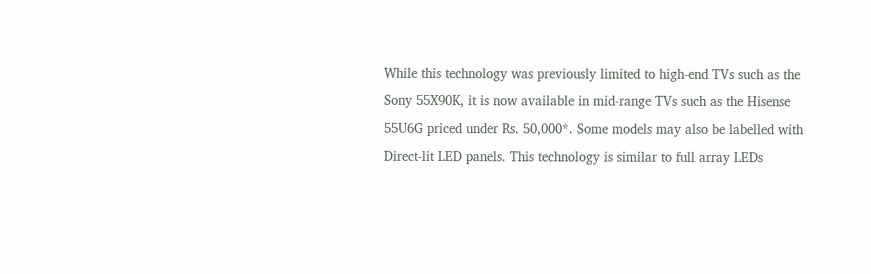While this technology was previously limited to high-end TVs such as the Sony 55X90K, it is now available in mid-range TVs such as the Hisense 55U6G priced under Rs. 50,000*. Some models may also be labelled with Direct-lit LED panels. This technology is similar to full array LEDs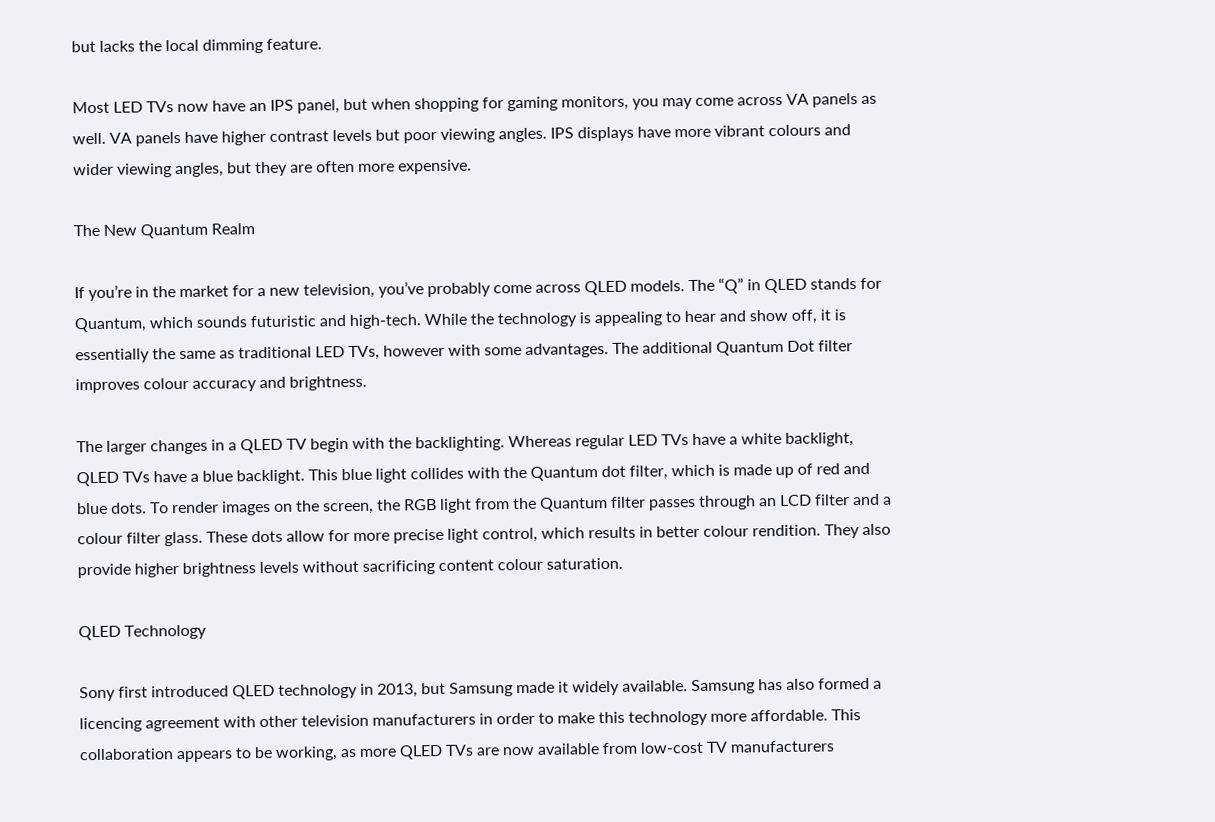but lacks the local dimming feature.

Most LED TVs now have an IPS panel, but when shopping for gaming monitors, you may come across VA panels as well. VA panels have higher contrast levels but poor viewing angles. IPS displays have more vibrant colours and wider viewing angles, but they are often more expensive.

The New Quantum Realm

If you’re in the market for a new television, you’ve probably come across QLED models. The “Q” in QLED stands for Quantum, which sounds futuristic and high-tech. While the technology is appealing to hear and show off, it is essentially the same as traditional LED TVs, however with some advantages. The additional Quantum Dot filter improves colour accuracy and brightness.

The larger changes in a QLED TV begin with the backlighting. Whereas regular LED TVs have a white backlight, QLED TVs have a blue backlight. This blue light collides with the Quantum dot filter, which is made up of red and blue dots. To render images on the screen, the RGB light from the Quantum filter passes through an LCD filter and a colour filter glass. These dots allow for more precise light control, which results in better colour rendition. They also provide higher brightness levels without sacrificing content colour saturation.

QLED Technology

Sony first introduced QLED technology in 2013, but Samsung made it widely available. Samsung has also formed a licencing agreement with other television manufacturers in order to make this technology more affordable. This collaboration appears to be working, as more QLED TVs are now available from low-cost TV manufacturers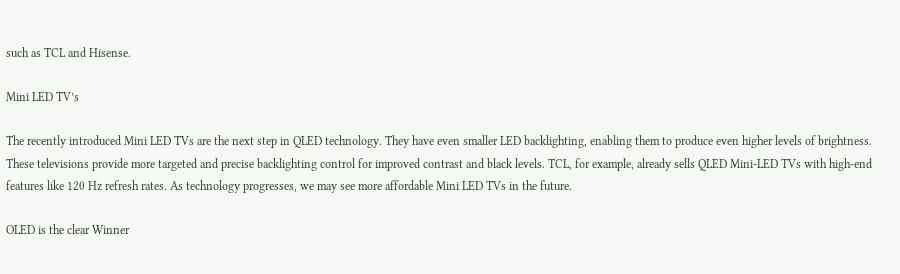such as TCL and Hisense.

Mini LED TV’s

The recently introduced Mini LED TVs are the next step in QLED technology. They have even smaller LED backlighting, enabling them to produce even higher levels of brightness. These televisions provide more targeted and precise backlighting control for improved contrast and black levels. TCL, for example, already sells QLED Mini-LED TVs with high-end features like 120 Hz refresh rates. As technology progresses, we may see more affordable Mini LED TVs in the future.

OLED is the clear Winner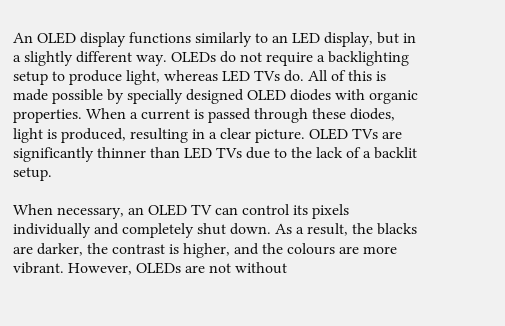An OLED display functions similarly to an LED display, but in a slightly different way. OLEDs do not require a backlighting setup to produce light, whereas LED TVs do. All of this is made possible by specially designed OLED diodes with organic properties. When a current is passed through these diodes, light is produced, resulting in a clear picture. OLED TVs are significantly thinner than LED TVs due to the lack of a backlit setup.

When necessary, an OLED TV can control its pixels individually and completely shut down. As a result, the blacks are darker, the contrast is higher, and the colours are more vibrant. However, OLEDs are not without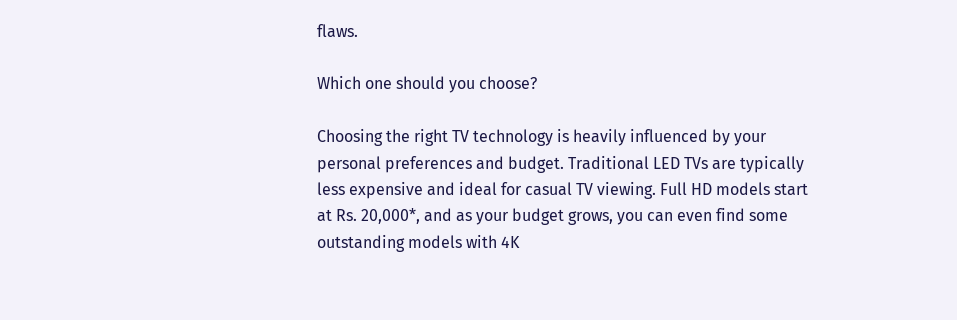flaws.

Which one should you choose?

Choosing the right TV technology is heavily influenced by your personal preferences and budget. Traditional LED TVs are typically less expensive and ideal for casual TV viewing. Full HD models start at Rs. 20,000*, and as your budget grows, you can even find some outstanding models with 4K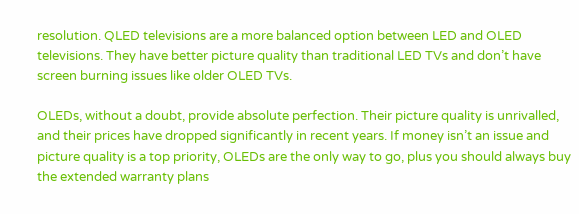resolution. QLED televisions are a more balanced option between LED and OLED televisions. They have better picture quality than traditional LED TVs and don’t have screen burning issues like older OLED TVs.

OLEDs, without a doubt, provide absolute perfection. Their picture quality is unrivalled, and their prices have dropped significantly in recent years. If money isn’t an issue and picture quality is a top priority, OLEDs are the only way to go, plus you should always buy the extended warranty plans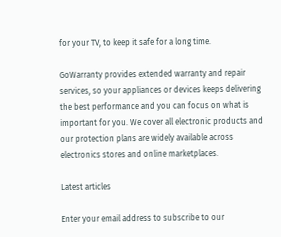for your TV, to keep it safe for a long time.

GoWarranty provides extended warranty and repair services, so your appliances or devices keeps delivering the best performance and you can focus on what is important for you. We cover all electronic products and our protection plans are widely available across electronics stores and online marketplaces.

Latest articles

Enter your email address to subscribe to our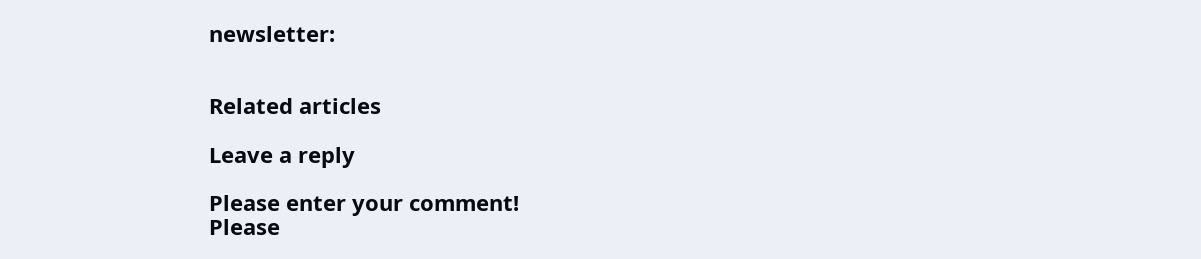newsletter:


Related articles

Leave a reply

Please enter your comment!
Please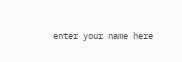enter your name here